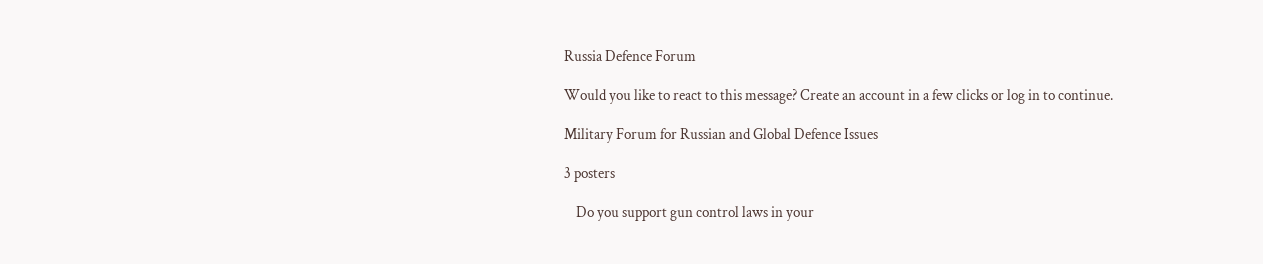Russia Defence Forum

Would you like to react to this message? Create an account in a few clicks or log in to continue.

Military Forum for Russian and Global Defence Issues

3 posters

    Do you support gun control laws in your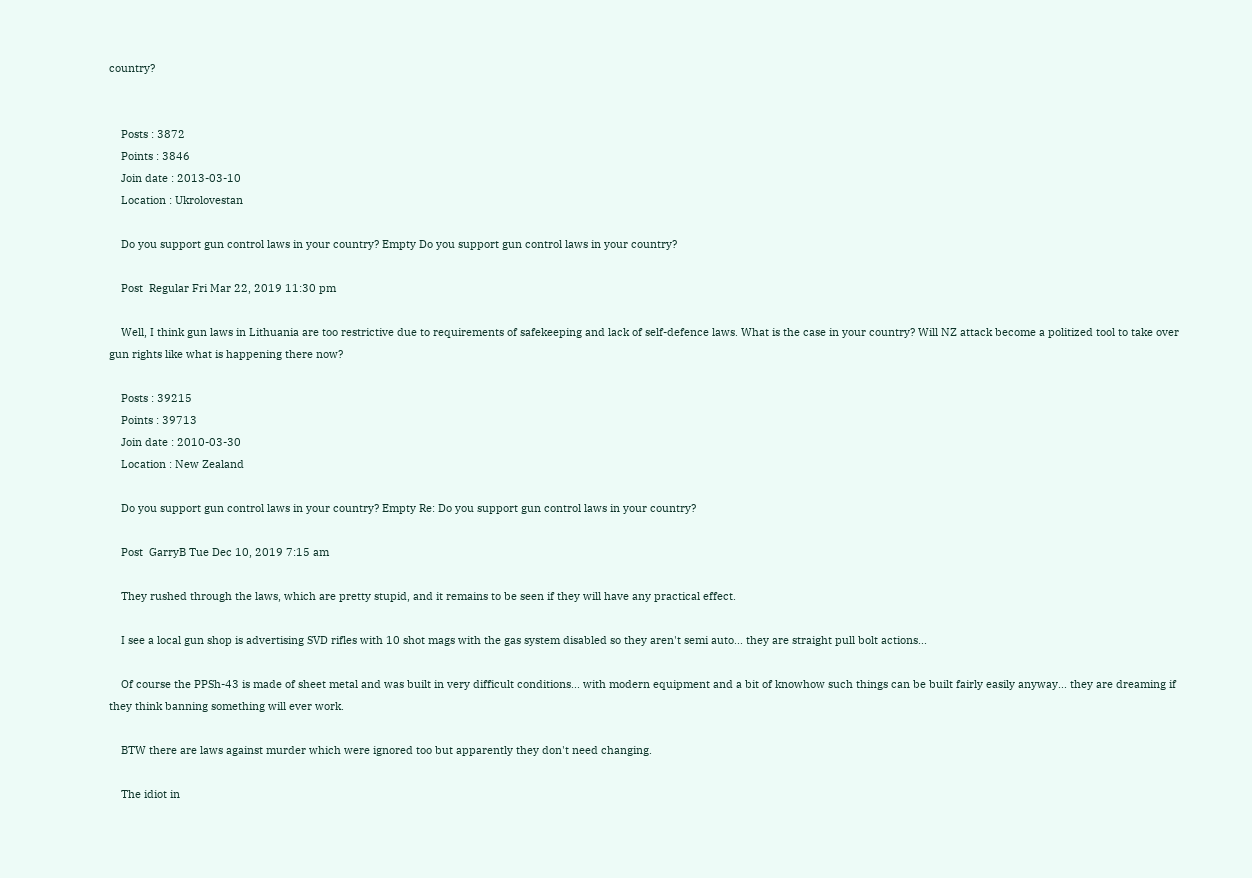country?


    Posts : 3872
    Points : 3846
    Join date : 2013-03-10
    Location : Ukrolovestan

    Do you support gun control laws in your country? Empty Do you support gun control laws in your country?

    Post  Regular Fri Mar 22, 2019 11:30 pm

    Well, I think gun laws in Lithuania are too restrictive due to requirements of safekeeping and lack of self-defence laws. What is the case in your country? Will NZ attack become a politized tool to take over gun rights like what is happening there now?

    Posts : 39215
    Points : 39713
    Join date : 2010-03-30
    Location : New Zealand

    Do you support gun control laws in your country? Empty Re: Do you support gun control laws in your country?

    Post  GarryB Tue Dec 10, 2019 7:15 am

    They rushed through the laws, which are pretty stupid, and it remains to be seen if they will have any practical effect.

    I see a local gun shop is advertising SVD rifles with 10 shot mags with the gas system disabled so they aren't semi auto... they are straight pull bolt actions...

    Of course the PPSh-43 is made of sheet metal and was built in very difficult conditions... with modern equipment and a bit of knowhow such things can be built fairly easily anyway... they are dreaming if they think banning something will ever work.

    BTW there are laws against murder which were ignored too but apparently they don't need changing.

    The idiot in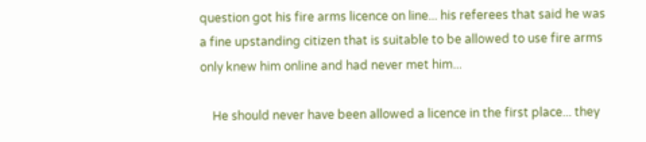question got his fire arms licence on line... his referees that said he was a fine upstanding citizen that is suitable to be allowed to use fire arms only knew him online and had never met him...

    He should never have been allowed a licence in the first place... they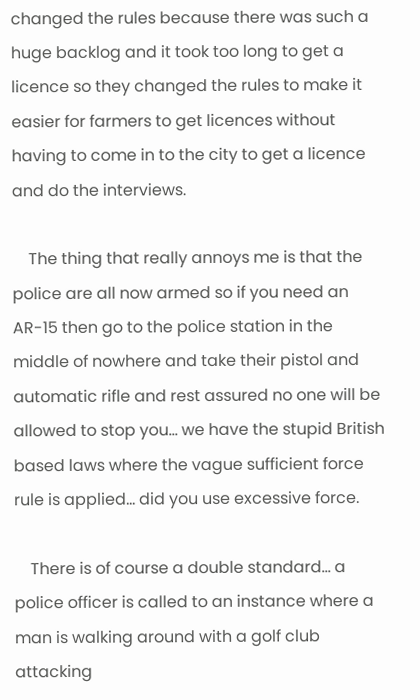changed the rules because there was such a huge backlog and it took too long to get a licence so they changed the rules to make it easier for farmers to get licences without having to come in to the city to get a licence and do the interviews.

    The thing that really annoys me is that the police are all now armed so if you need an AR-15 then go to the police station in the middle of nowhere and take their pistol and automatic rifle and rest assured no one will be allowed to stop you... we have the stupid British based laws where the vague sufficient force rule is applied... did you use excessive force.

    There is of course a double standard... a police officer is called to an instance where a man is walking around with a golf club attacking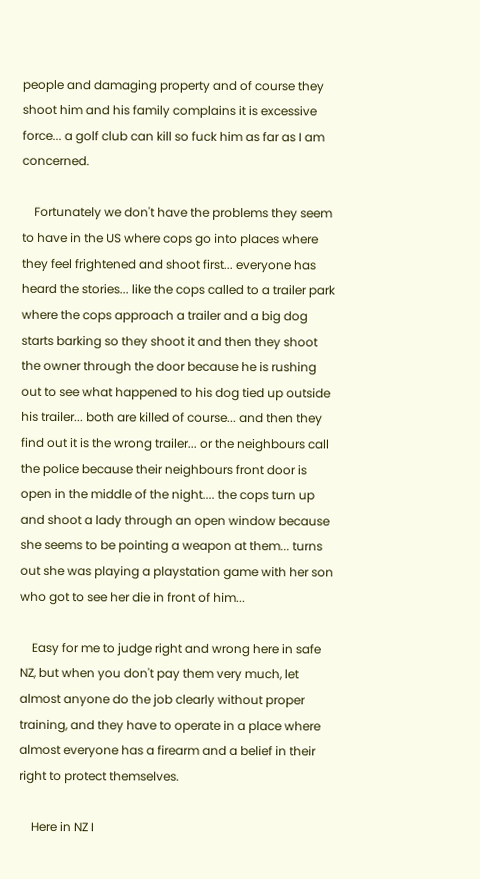people and damaging property and of course they shoot him and his family complains it is excessive force... a golf club can kill so fuck him as far as I am concerned.

    Fortunately we don't have the problems they seem to have in the US where cops go into places where they feel frightened and shoot first... everyone has heard the stories... like the cops called to a trailer park where the cops approach a trailer and a big dog starts barking so they shoot it and then they shoot the owner through the door because he is rushing out to see what happened to his dog tied up outside his trailer... both are killed of course... and then they find out it is the wrong trailer... or the neighbours call the police because their neighbours front door is open in the middle of the night.... the cops turn up and shoot a lady through an open window because she seems to be pointing a weapon at them... turns out she was playing a playstation game with her son who got to see her die in front of him...

    Easy for me to judge right and wrong here in safe NZ, but when you don't pay them very much, let almost anyone do the job clearly without proper training, and they have to operate in a place where almost everyone has a firearm and a belief in their right to protect themselves.

    Here in NZ I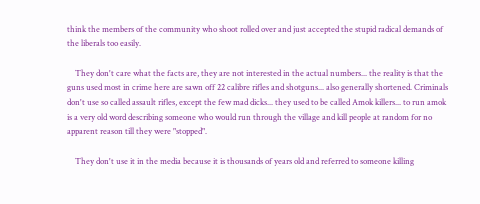think the members of the community who shoot rolled over and just accepted the stupid radical demands of the liberals too easily.

    They don't care what the facts are, they are not interested in the actual numbers... the reality is that the guns used most in crime here are sawn off 22 calibre rifles and shotguns... also generally shortened. Criminals don't use so called assault rifles, except the few mad dicks... they used to be called Amok killers... to run amok is a very old word describing someone who would run through the village and kill people at random for no apparent reason till they were "stopped".

    They don't use it in the media because it is thousands of years old and referred to someone killing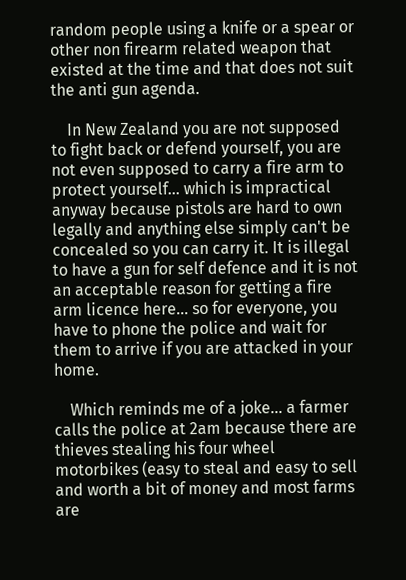random people using a knife or a spear or other non firearm related weapon that existed at the time and that does not suit the anti gun agenda.

    In New Zealand you are not supposed to fight back or defend yourself, you are not even supposed to carry a fire arm to protect yourself... which is impractical anyway because pistols are hard to own legally and anything else simply can't be concealed so you can carry it. It is illegal to have a gun for self defence and it is not an acceptable reason for getting a fire arm licence here... so for everyone, you have to phone the police and wait for them to arrive if you are attacked in your home.

    Which reminds me of a joke... a farmer calls the police at 2am because there are thieves stealing his four wheel motorbikes (easy to steal and easy to sell and worth a bit of money and most farms are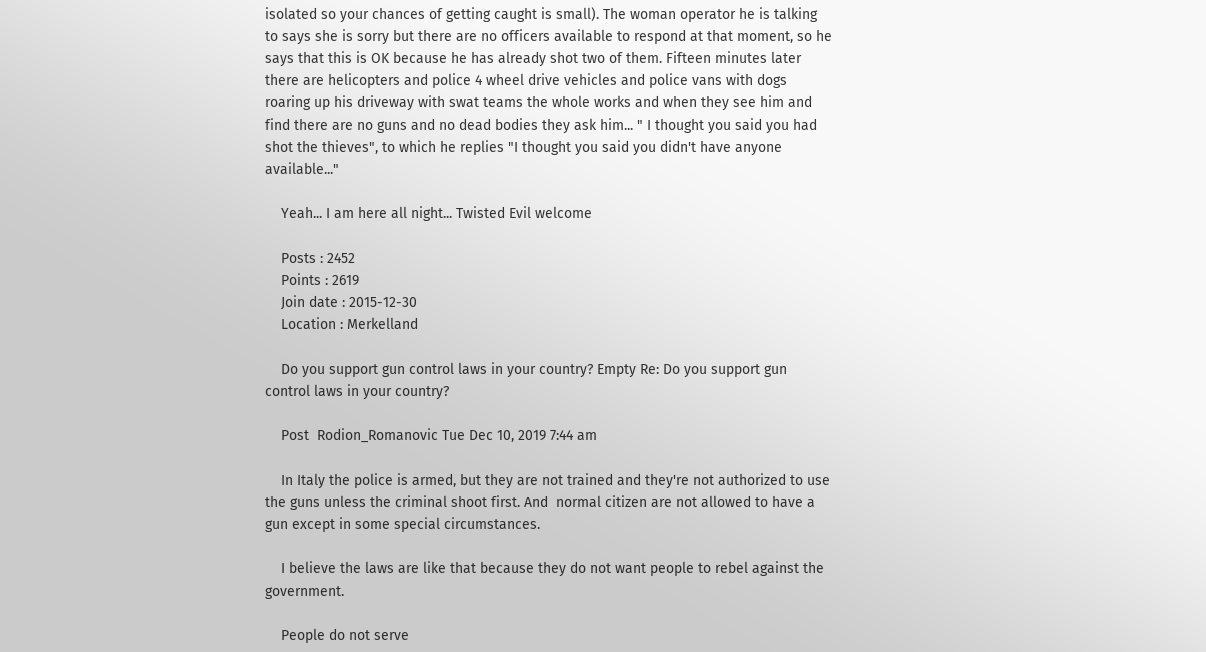isolated so your chances of getting caught is small). The woman operator he is talking to says she is sorry but there are no officers available to respond at that moment, so he says that this is OK because he has already shot two of them. Fifteen minutes later there are helicopters and police 4 wheel drive vehicles and police vans with dogs roaring up his driveway with swat teams the whole works and when they see him and find there are no guns and no dead bodies they ask him... " I thought you said you had shot the thieves", to which he replies "I thought you said you didn't have anyone available..."

    Yeah... I am here all night... Twisted Evil welcome

    Posts : 2452
    Points : 2619
    Join date : 2015-12-30
    Location : Merkelland

    Do you support gun control laws in your country? Empty Re: Do you support gun control laws in your country?

    Post  Rodion_Romanovic Tue Dec 10, 2019 7:44 am

    In Italy the police is armed, but they are not trained and they're not authorized to use the guns unless the criminal shoot first. And  normal citizen are not allowed to have a gun except in some special circumstances.

    I believe the laws are like that because they do not want people to rebel against the government.

    People do not serve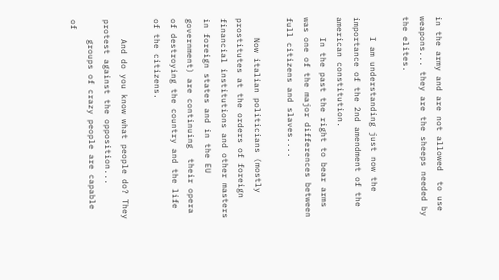in the army and are not allowed  to use weapons... they are the sheeps needed by the elites.

    I am understanding just now the importance of the 2nd amendment of the american constitution.
    In the past the right to bear arms was one of the major differences between full citizens and slaves....

    Now italian politicians (mostly prostitutes at the orders of foreign financial institutions and other masters in foreign states and in the EU government) are continuing  their opera of destroying the country and the life of the citizens.

    And do you know what people do? They protest against the opposition...
    groups of crazy people are capable of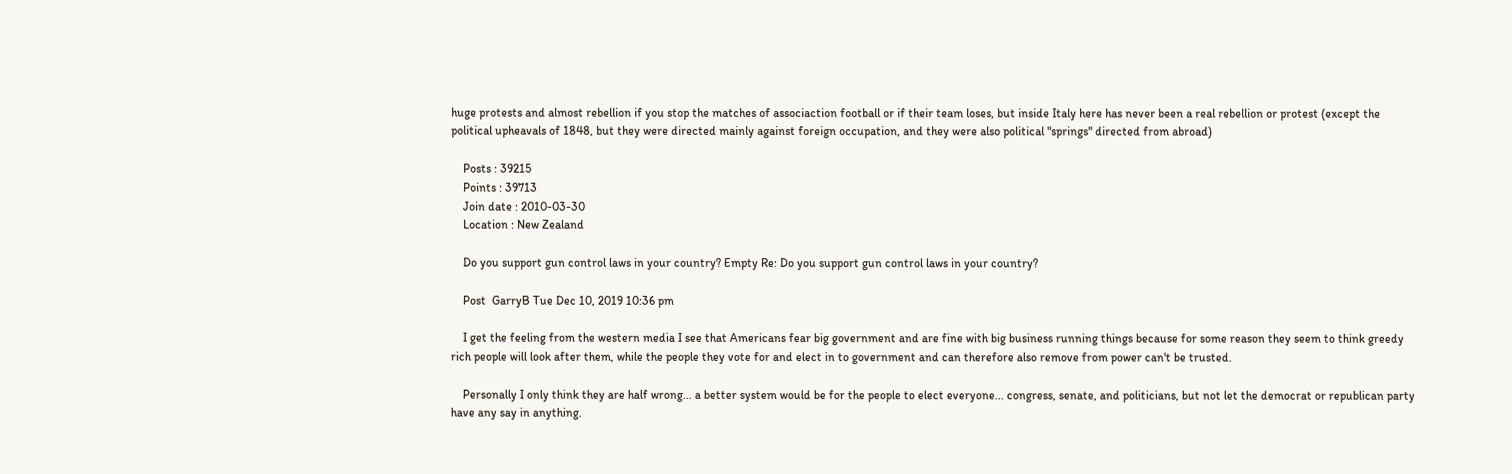huge protests and almost rebellion if you stop the matches of associaction football or if their team loses, but inside Italy here has never been a real rebellion or protest (except the political upheavals of 1848, but they were directed mainly against foreign occupation, and they were also political "springs" directed from abroad)

    Posts : 39215
    Points : 39713
    Join date : 2010-03-30
    Location : New Zealand

    Do you support gun control laws in your country? Empty Re: Do you support gun control laws in your country?

    Post  GarryB Tue Dec 10, 2019 10:36 pm

    I get the feeling from the western media I see that Americans fear big government and are fine with big business running things because for some reason they seem to think greedy rich people will look after them, while the people they vote for and elect in to government and can therefore also remove from power can't be trusted.

    Personally I only think they are half wrong... a better system would be for the people to elect everyone... congress, senate, and politicians, but not let the democrat or republican party have any say in anything.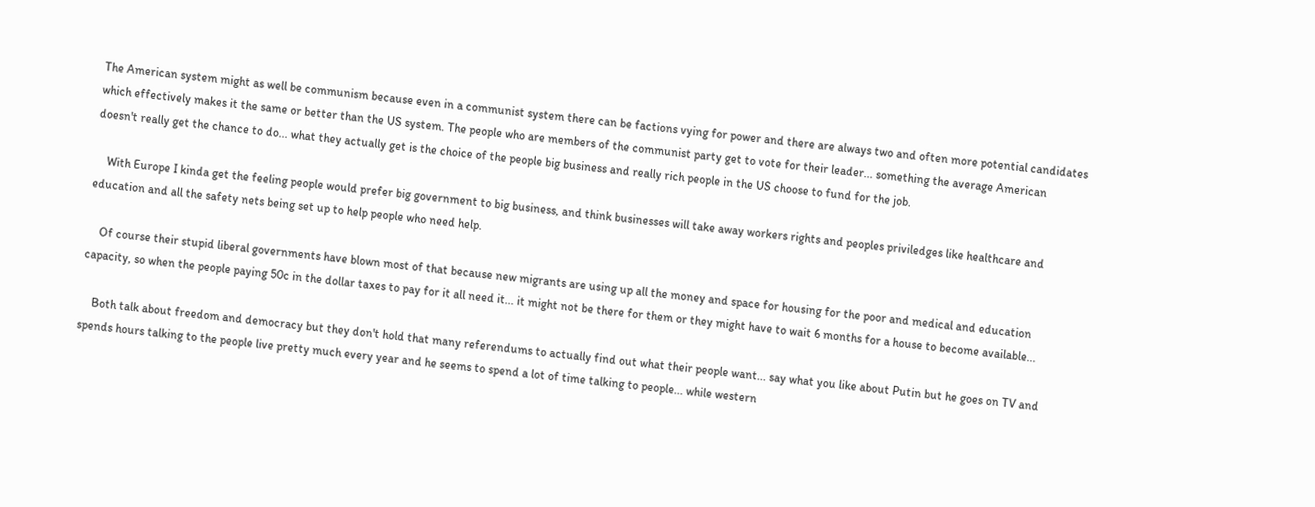The American system might as well be communism because even in a communist system there can be factions vying for power and there are always two and often more potential candidates which effectively makes it the same or better than the US system. The people who are members of the communist party get to vote for their leader... something the average American doesn't really get the chance to do... what they actually get is the choice of the people big business and really rich people in the US choose to fund for the job.

    With Europe I kinda get the feeling people would prefer big government to big business, and think businesses will take away workers rights and peoples priviledges like healthcare and education and all the safety nets being set up to help people who need help.

    Of course their stupid liberal governments have blown most of that because new migrants are using up all the money and space for housing for the poor and medical and education capacity, so when the people paying 50c in the dollar taxes to pay for it all need it... it might not be there for them or they might have to wait 6 months for a house to become available...

    Both talk about freedom and democracy but they don't hold that many referendums to actually find out what their people want... say what you like about Putin but he goes on TV and spends hours talking to the people live pretty much every year and he seems to spend a lot of time talking to people... while western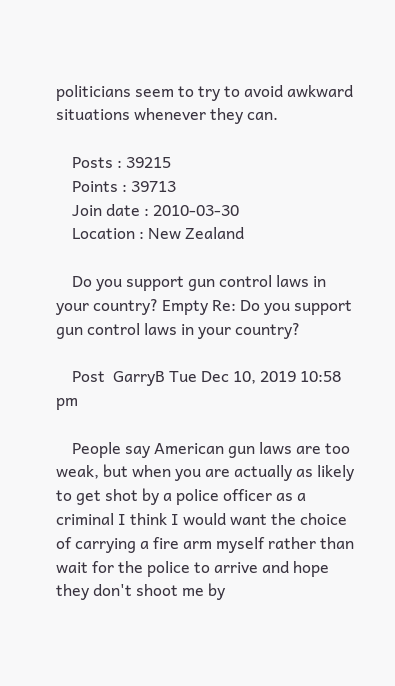politicians seem to try to avoid awkward situations whenever they can.

    Posts : 39215
    Points : 39713
    Join date : 2010-03-30
    Location : New Zealand

    Do you support gun control laws in your country? Empty Re: Do you support gun control laws in your country?

    Post  GarryB Tue Dec 10, 2019 10:58 pm

    People say American gun laws are too weak, but when you are actually as likely to get shot by a police officer as a criminal I think I would want the choice of carrying a fire arm myself rather than wait for the police to arrive and hope they don't shoot me by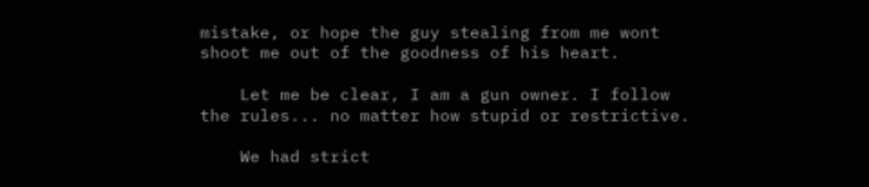mistake, or hope the guy stealing from me wont shoot me out of the goodness of his heart.

    Let me be clear, I am a gun owner. I follow the rules... no matter how stupid or restrictive.

    We had strict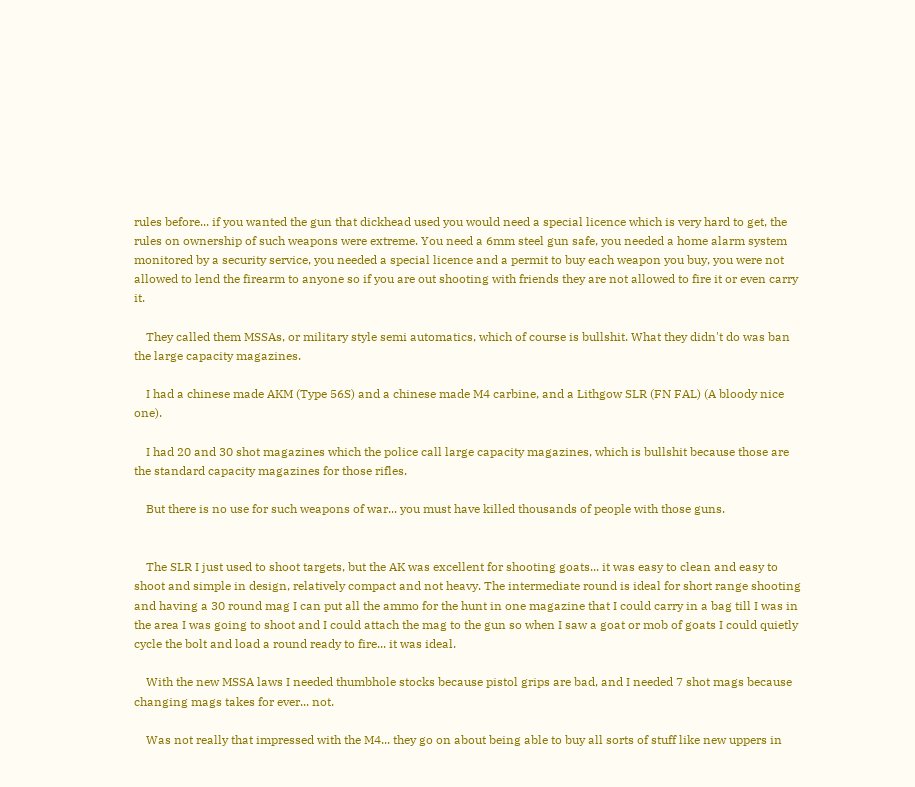rules before... if you wanted the gun that dickhead used you would need a special licence which is very hard to get, the rules on ownership of such weapons were extreme. You need a 6mm steel gun safe, you needed a home alarm system monitored by a security service, you needed a special licence and a permit to buy each weapon you buy, you were not allowed to lend the firearm to anyone so if you are out shooting with friends they are not allowed to fire it or even carry it.

    They called them MSSAs, or military style semi automatics, which of course is bullshit. What they didn't do was ban the large capacity magazines.

    I had a chinese made AKM (Type 56S) and a chinese made M4 carbine, and a Lithgow SLR (FN FAL) (A bloody nice one).

    I had 20 and 30 shot magazines which the police call large capacity magazines, which is bullshit because those are the standard capacity magazines for those rifles.

    But there is no use for such weapons of war... you must have killed thousands of people with those guns.


    The SLR I just used to shoot targets, but the AK was excellent for shooting goats... it was easy to clean and easy to shoot and simple in design, relatively compact and not heavy. The intermediate round is ideal for short range shooting and having a 30 round mag I can put all the ammo for the hunt in one magazine that I could carry in a bag till I was in the area I was going to shoot and I could attach the mag to the gun so when I saw a goat or mob of goats I could quietly cycle the bolt and load a round ready to fire... it was ideal.

    With the new MSSA laws I needed thumbhole stocks because pistol grips are bad, and I needed 7 shot mags because changing mags takes for ever... not.

    Was not really that impressed with the M4... they go on about being able to buy all sorts of stuff like new uppers in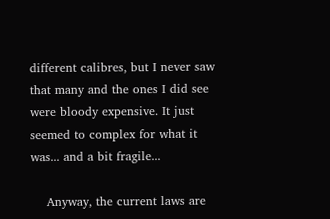different calibres, but I never saw that many and the ones I did see were bloody expensive. It just seemed to complex for what it was... and a bit fragile...

    Anyway, the current laws are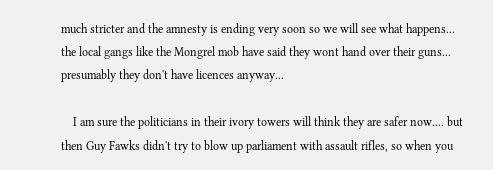much stricter and the amnesty is ending very soon so we will see what happens... the local gangs like the Mongrel mob have said they wont hand over their guns... presumably they don't have licences anyway...

    I am sure the politicians in their ivory towers will think they are safer now.... but then Guy Fawks didn't try to blow up parliament with assault rifles, so when you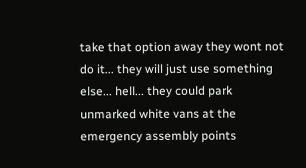take that option away they wont not do it... they will just use something else... hell... they could park unmarked white vans at the emergency assembly points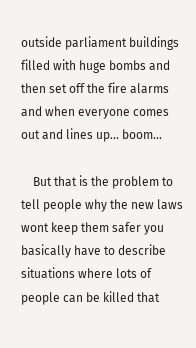outside parliament buildings filled with huge bombs and then set off the fire alarms and when everyone comes out and lines up... boom...

    But that is the problem to tell people why the new laws wont keep them safer you basically have to describe situations where lots of people can be killed that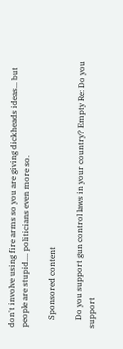don't involve using fire arms so you are giving dickheads ideas... but people are stupid.... politicians even more so.

    Sponsored content

    Do you support gun control laws in your country? Empty Re: Do you support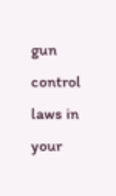gun control laws in your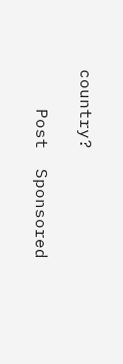country?

    Post  Sponsored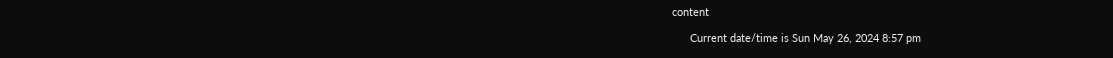content

      Current date/time is Sun May 26, 2024 8:57 pm